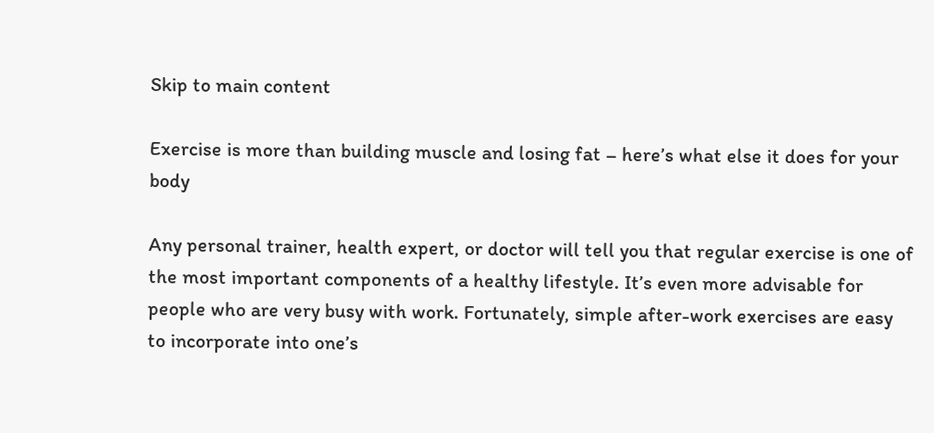Skip to main content

Exercise is more than building muscle and losing fat – here’s what else it does for your body

Any personal trainer, health expert, or doctor will tell you that regular exercise is one of the most important components of a healthy lifestyle. It’s even more advisable for people who are very busy with work. Fortunately, simple after-work exercises are easy to incorporate into one’s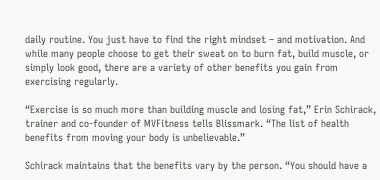daily routine. You just have to find the right mindset – and motivation. And while many people choose to get their sweat on to burn fat, build muscle, or simply look good, there are a variety of other benefits you gain from exercising regularly.

“Exercise is so much more than building muscle and losing fat,” Erin Schirack, trainer and co-founder of MVFitness tells Blissmark. “The list of health benefits from moving your body is unbelievable.”

Schirack maintains that the benefits vary by the person. “You should have a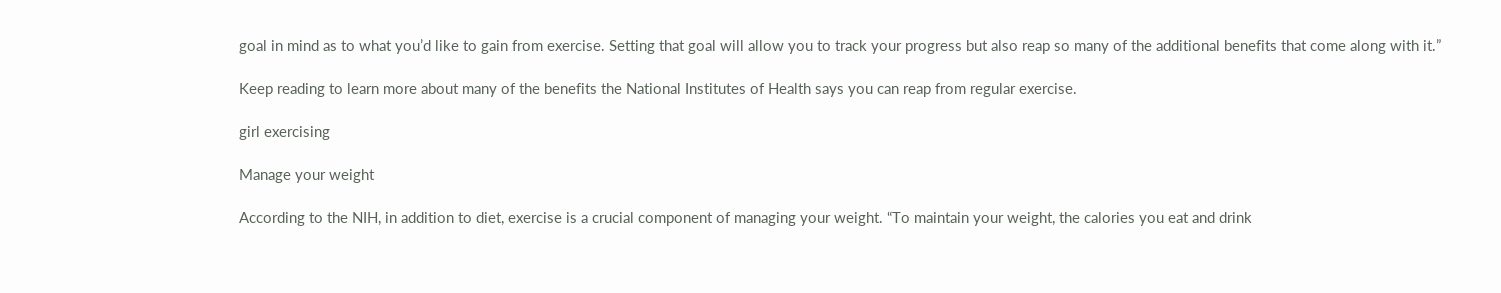goal in mind as to what you’d like to gain from exercise. Setting that goal will allow you to track your progress but also reap so many of the additional benefits that come along with it.”

Keep reading to learn more about many of the benefits the National Institutes of Health says you can reap from regular exercise.

girl exercising

Manage your weight

According to the NIH, in addition to diet, exercise is a crucial component of managing your weight. “To maintain your weight, the calories you eat and drink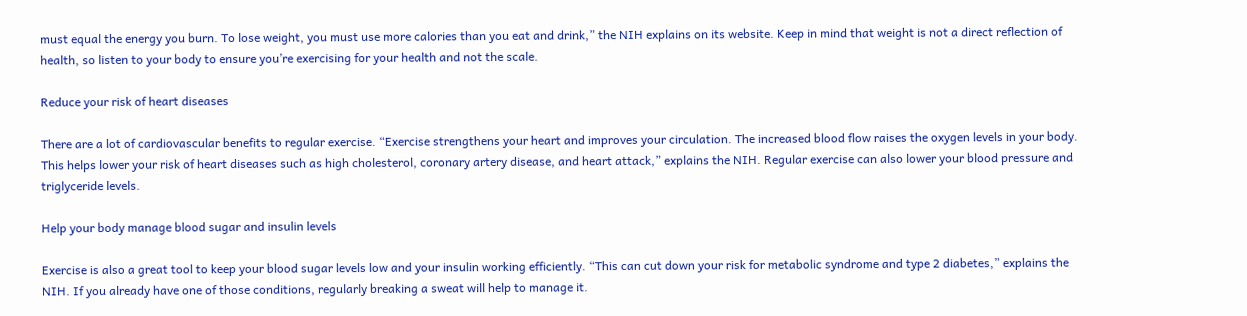must equal the energy you burn. To lose weight, you must use more calories than you eat and drink,” the NIH explains on its website. Keep in mind that weight is not a direct reflection of health, so listen to your body to ensure you’re exercising for your health and not the scale.

Reduce your risk of heart diseases

There are a lot of cardiovascular benefits to regular exercise. “Exercise strengthens your heart and improves your circulation. The increased blood flow raises the oxygen levels in your body. This helps lower your risk of heart diseases such as high cholesterol, coronary artery disease, and heart attack,” explains the NIH. Regular exercise can also lower your blood pressure and triglyceride levels.

Help your body manage blood sugar and insulin levels

Exercise is also a great tool to keep your blood sugar levels low and your insulin working efficiently. “This can cut down your risk for metabolic syndrome and type 2 diabetes,” explains the NIH. If you already have one of those conditions, regularly breaking a sweat will help to manage it.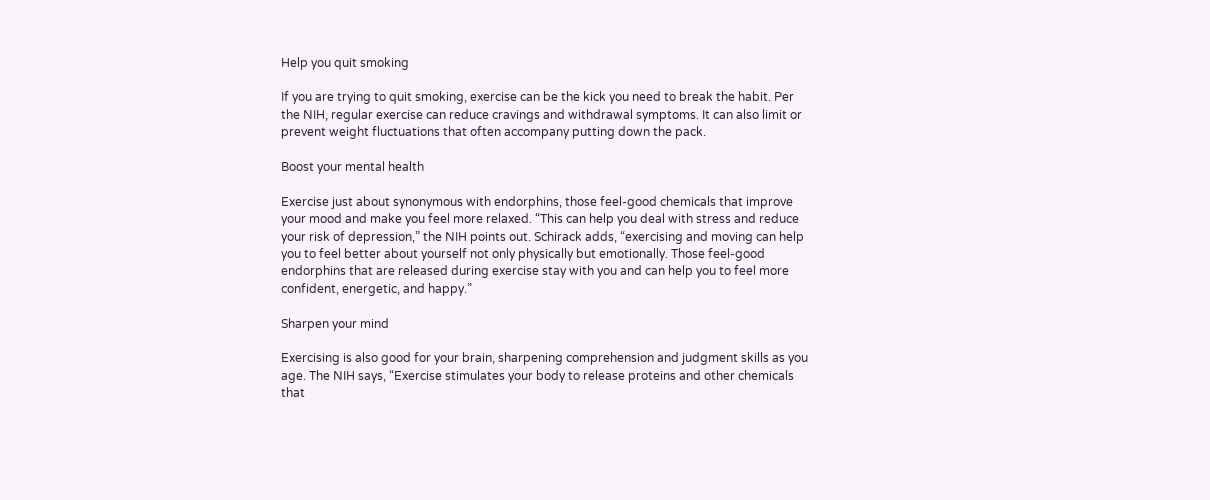Help you quit smoking

If you are trying to quit smoking, exercise can be the kick you need to break the habit. Per the NIH, regular exercise can reduce cravings and withdrawal symptoms. It can also limit or prevent weight fluctuations that often accompany putting down the pack.

Boost your mental health

Exercise just about synonymous with endorphins, those feel-good chemicals that improve your mood and make you feel more relaxed. “This can help you deal with stress and reduce your risk of depression,” the NIH points out. Schirack adds, “exercising and moving can help you to feel better about yourself not only physically but emotionally. Those feel-good endorphins that are released during exercise stay with you and can help you to feel more confident, energetic, and happy.”

Sharpen your mind

Exercising is also good for your brain, sharpening comprehension and judgment skills as you age. The NIH says, “Exercise stimulates your body to release proteins and other chemicals that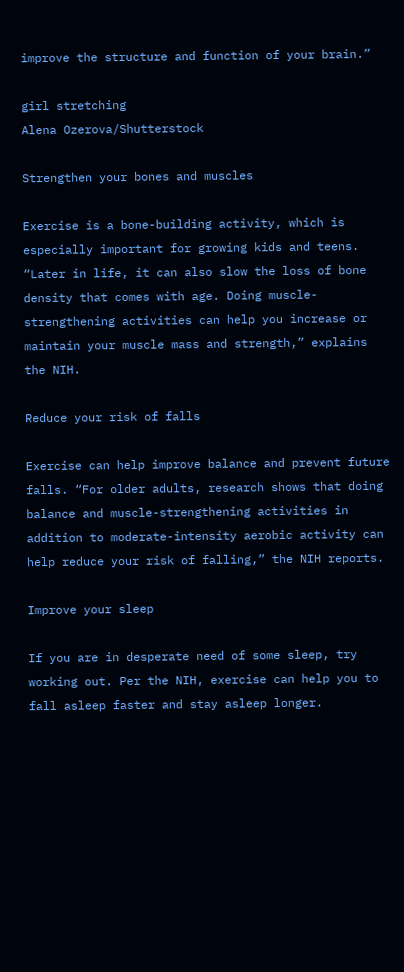improve the structure and function of your brain.”

girl stretching
Alena Ozerova/Shutterstock

Strengthen your bones and muscles

Exercise is a bone-building activity, which is especially important for growing kids and teens. “Later in life, it can also slow the loss of bone density that comes with age. Doing muscle-strengthening activities can help you increase or maintain your muscle mass and strength,” explains the NIH.

Reduce your risk of falls

Exercise can help improve balance and prevent future falls. “For older adults, research shows that doing balance and muscle-strengthening activities in addition to moderate-intensity aerobic activity can help reduce your risk of falling,” the NIH reports.

Improve your sleep

If you are in desperate need of some sleep, try working out. Per the NIH, exercise can help you to fall asleep faster and stay asleep longer.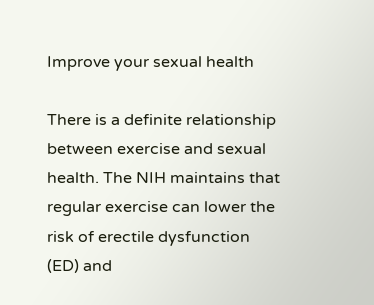Improve your sexual health

There is a definite relationship between exercise and sexual health. The NIH maintains that regular exercise can lower the risk of erectile dysfunction (ED) and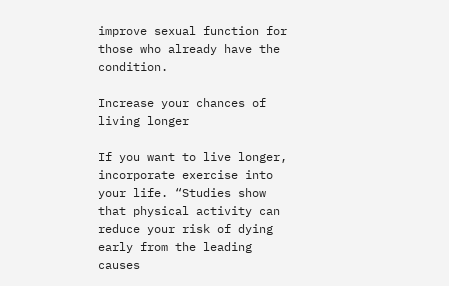improve sexual function for those who already have the condition.

Increase your chances of living longer

If you want to live longer, incorporate exercise into your life. “Studies show that physical activity can reduce your risk of dying early from the leading causes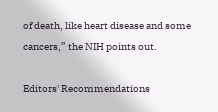of death, like heart disease and some cancers,” the NIH points out.

Editors' Recommendations